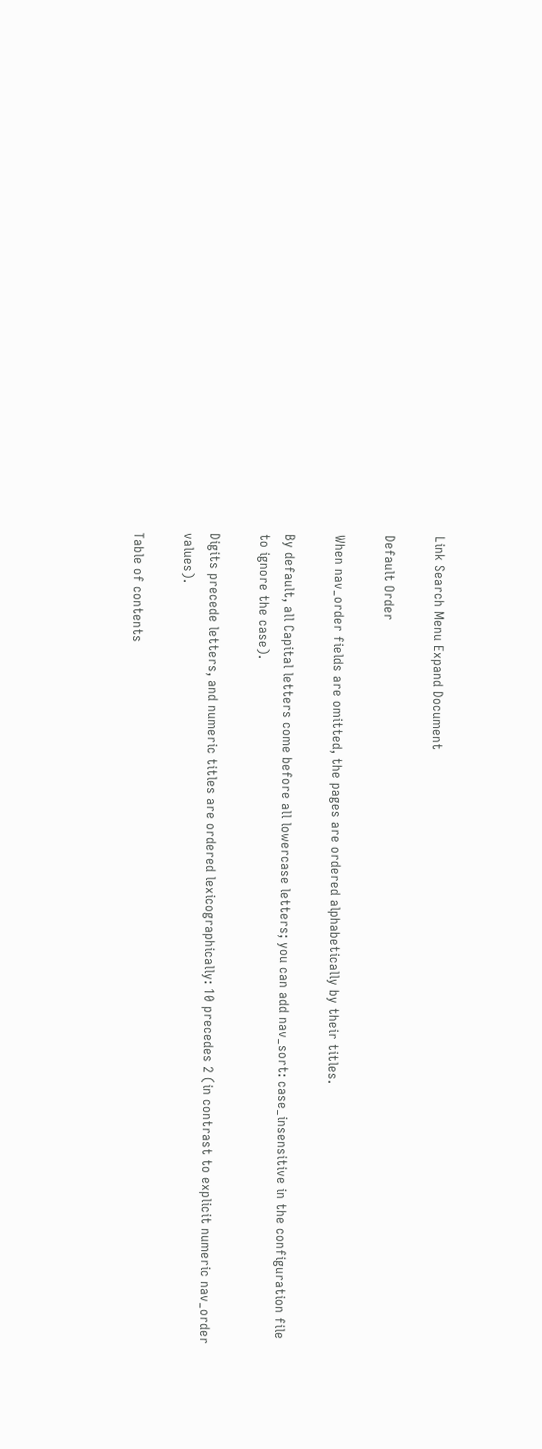Link Search Menu Expand Document

Default Order

When nav_order fields are omitted, the pages are ordered alphabetically by their titles.

By default, all Capital letters come before all lowercase letters; you can add nav_sort: case_insensitive in the configuration file to ignore the case).

Digits precede letters, and numeric titles are ordered lexicographically: 10 precedes 2 (in contrast to explicit numeric nav_order values).

Table of contents